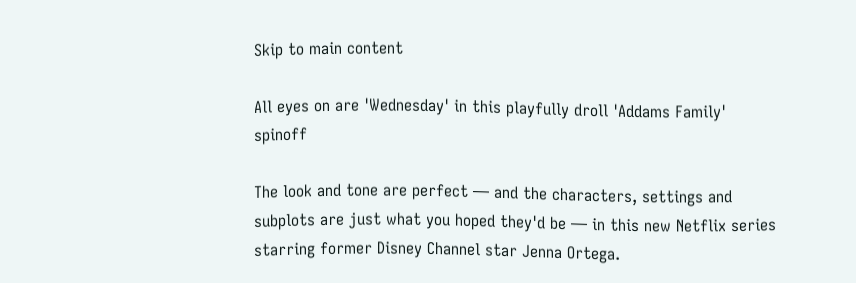Skip to main content

All eyes on are 'Wednesday' in this playfully droll 'Addams Family' spinoff

The look and tone are perfect — and the characters, settings and subplots are just what you hoped they'd be — in this new Netflix series starring former Disney Channel star Jenna Ortega.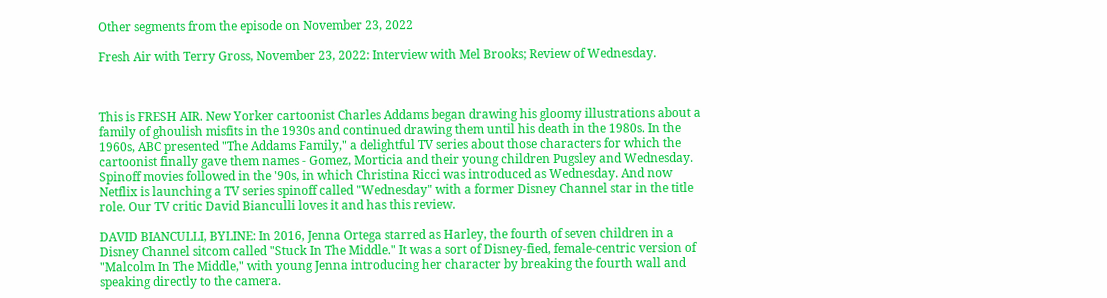Other segments from the episode on November 23, 2022

Fresh Air with Terry Gross, November 23, 2022: Interview with Mel Brooks; Review of Wednesday.



This is FRESH AIR. New Yorker cartoonist Charles Addams began drawing his gloomy illustrations about a family of ghoulish misfits in the 1930s and continued drawing them until his death in the 1980s. In the 1960s, ABC presented "The Addams Family," a delightful TV series about those characters for which the cartoonist finally gave them names - Gomez, Morticia and their young children Pugsley and Wednesday. Spinoff movies followed in the '90s, in which Christina Ricci was introduced as Wednesday. And now Netflix is launching a TV series spinoff called "Wednesday" with a former Disney Channel star in the title role. Our TV critic David Bianculli loves it and has this review.

DAVID BIANCULLI, BYLINE: In 2016, Jenna Ortega starred as Harley, the fourth of seven children in a Disney Channel sitcom called "Stuck In The Middle." It was a sort of Disney-fied, female-centric version of "Malcolm In The Middle," with young Jenna introducing her character by breaking the fourth wall and speaking directly to the camera.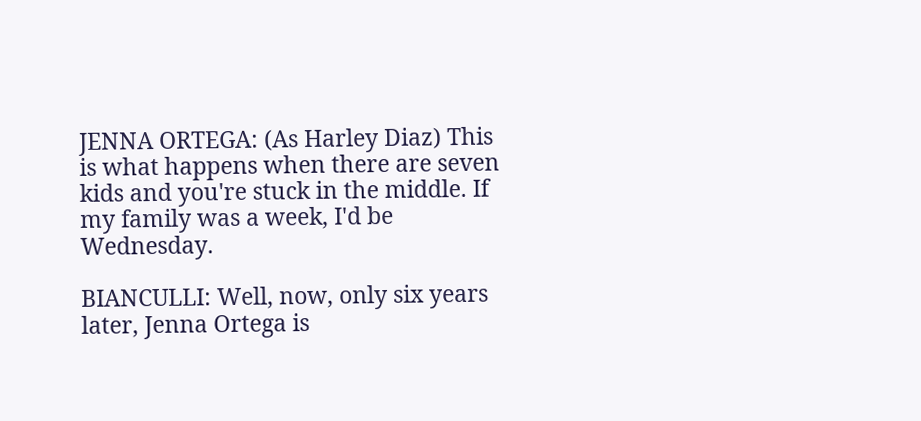JENNA ORTEGA: (As Harley Diaz) This is what happens when there are seven kids and you're stuck in the middle. If my family was a week, I'd be Wednesday.

BIANCULLI: Well, now, only six years later, Jenna Ortega is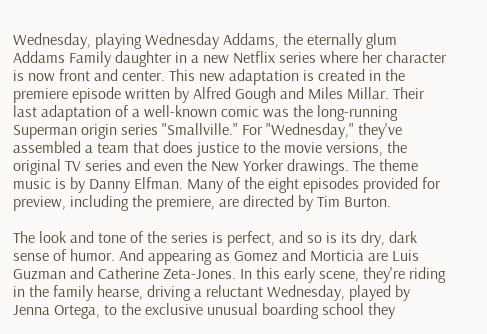Wednesday, playing Wednesday Addams, the eternally glum Addams Family daughter in a new Netflix series where her character is now front and center. This new adaptation is created in the premiere episode written by Alfred Gough and Miles Millar. Their last adaptation of a well-known comic was the long-running Superman origin series "Smallville." For "Wednesday," they've assembled a team that does justice to the movie versions, the original TV series and even the New Yorker drawings. The theme music is by Danny Elfman. Many of the eight episodes provided for preview, including the premiere, are directed by Tim Burton.

The look and tone of the series is perfect, and so is its dry, dark sense of humor. And appearing as Gomez and Morticia are Luis Guzman and Catherine Zeta-Jones. In this early scene, they're riding in the family hearse, driving a reluctant Wednesday, played by Jenna Ortega, to the exclusive unusual boarding school they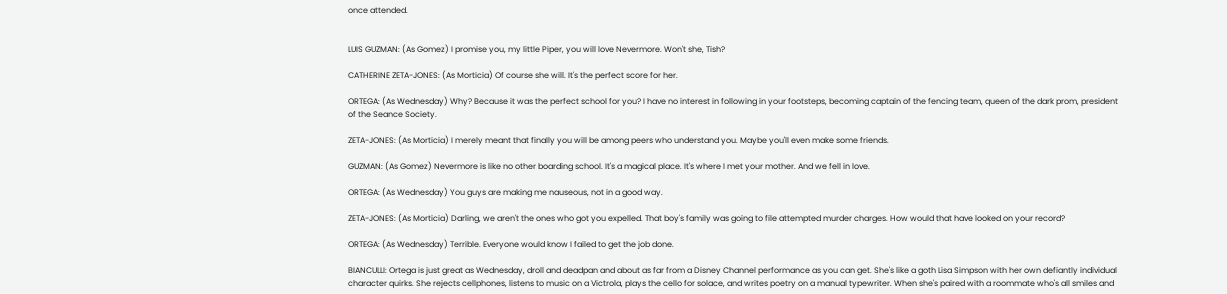once attended.


LUIS GUZMAN: (As Gomez) I promise you, my little Piper, you will love Nevermore. Won't she, Tish?

CATHERINE ZETA-JONES: (As Morticia) Of course she will. It's the perfect score for her.

ORTEGA: (As Wednesday) Why? Because it was the perfect school for you? I have no interest in following in your footsteps, becoming captain of the fencing team, queen of the dark prom, president of the Seance Society.

ZETA-JONES: (As Morticia) I merely meant that finally you will be among peers who understand you. Maybe you'll even make some friends.

GUZMAN: (As Gomez) Nevermore is like no other boarding school. It's a magical place. It's where I met your mother. And we fell in love.

ORTEGA: (As Wednesday) You guys are making me nauseous, not in a good way.

ZETA-JONES: (As Morticia) Darling, we aren't the ones who got you expelled. That boy's family was going to file attempted murder charges. How would that have looked on your record?

ORTEGA: (As Wednesday) Terrible. Everyone would know I failed to get the job done.

BIANCULLI: Ortega is just great as Wednesday, droll and deadpan and about as far from a Disney Channel performance as you can get. She's like a goth Lisa Simpson with her own defiantly individual character quirks. She rejects cellphones, listens to music on a Victrola, plays the cello for solace, and writes poetry on a manual typewriter. When she's paired with a roommate who's all smiles and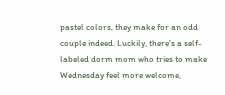pastel colors, they make for an odd couple indeed. Luckily, there's a self-labeled dorm mom who tries to make Wednesday feel more welcome,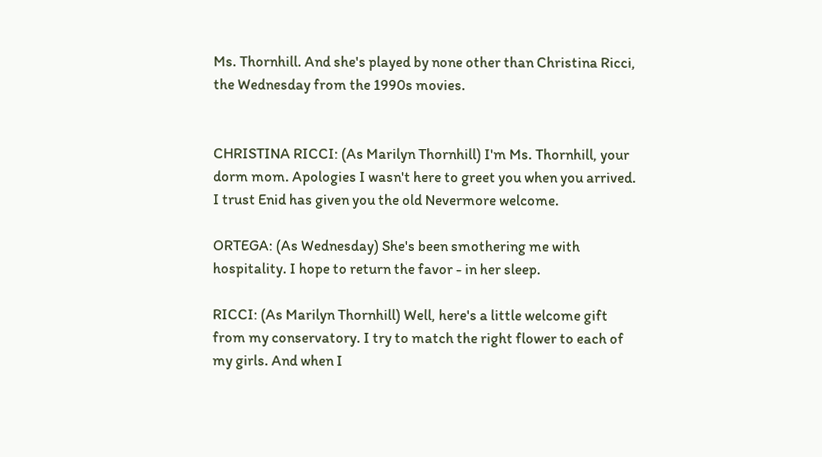Ms. Thornhill. And she's played by none other than Christina Ricci, the Wednesday from the 1990s movies.


CHRISTINA RICCI: (As Marilyn Thornhill) I'm Ms. Thornhill, your dorm mom. Apologies I wasn't here to greet you when you arrived. I trust Enid has given you the old Nevermore welcome.

ORTEGA: (As Wednesday) She's been smothering me with hospitality. I hope to return the favor - in her sleep.

RICCI: (As Marilyn Thornhill) Well, here's a little welcome gift from my conservatory. I try to match the right flower to each of my girls. And when I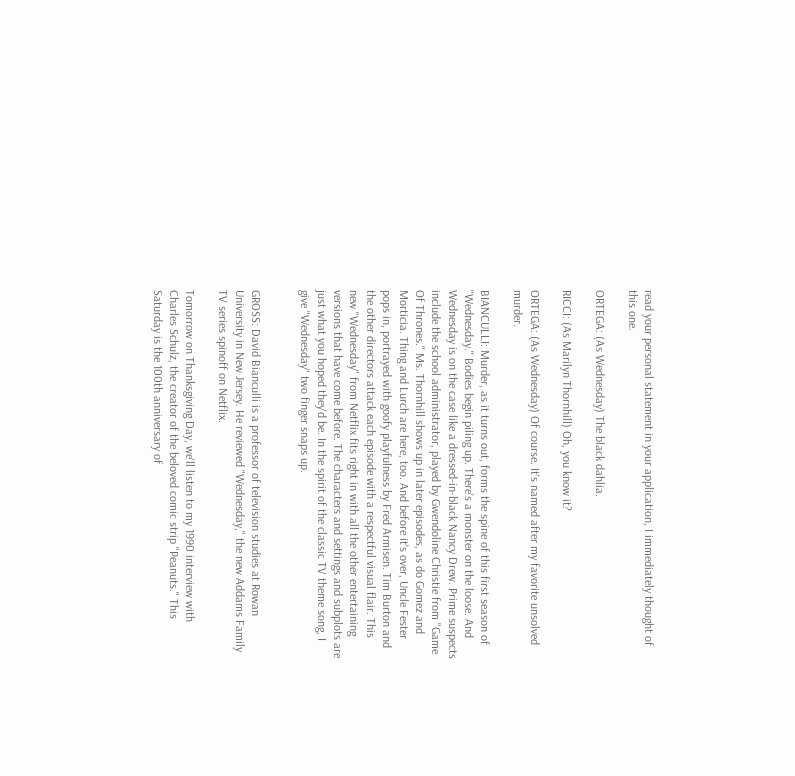read your personal statement in your application, I immediately thought of this one.

ORTEGA: (As Wednesday) The black dahlia.

RICCI: (As Marilyn Thornhill) Oh, you know it?

ORTEGA: (As Wednesday) Of course. It's named after my favorite unsolved murder.

BIANCULLI: Murder, as it turns out, forms the spine of this first season of "Wednesday." Bodies begin piling up. There's a monster on the loose. And Wednesday is on the case like a dressed-in-black Nancy Drew. Prime suspects include the school administrator, played by Gwendoline Christie from "Game Of Thrones." Ms. Thornhill shows up in later episodes, as do Gomez and Morticia. Thing and Lurch are here, too. And before it's over, Uncle Fester pops in, portrayed with goofy playfulness by Fred Armisen. Tim Burton and the other directors attack each episode with a respectful visual flair. This new "Wednesday" from Netflix fits right in with all the other entertaining versions that have come before. The characters and settings and subplots are just what you hoped they'd be. In the spirit of the classic TV theme song, I give "Wednesday" two finger snaps up.


GROSS: David Bianculli is a professor of television studies at Rowan University in New Jersey. He reviewed "Wednesday," the new Addams Family TV series spinoff on Netflix.

Tomorrow on Thanksgiving Day, we'll listen to my 1990 interview with Charles Schulz, the creator of the beloved comic strip "Peanuts." This Saturday is the 100th anniversary of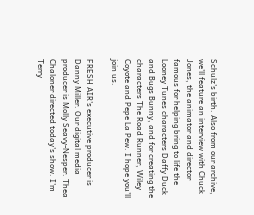Schulz's birth. Also from our archive, we'll feature an interview with Chuck Jones, the animator and director famous for helping bring to life the Looney Tunes characters Daffy Duck and Bugs Bunny, and for creating the characters The Road Runner, Wiley Coyote and Pepe La Pew. I hope you'll join us.

FRESH AIR's executive producer is Danny Miller. Our digital media producer is Molly Seavy-Nesper. Thea Chaloner directed today's show. I'm Terry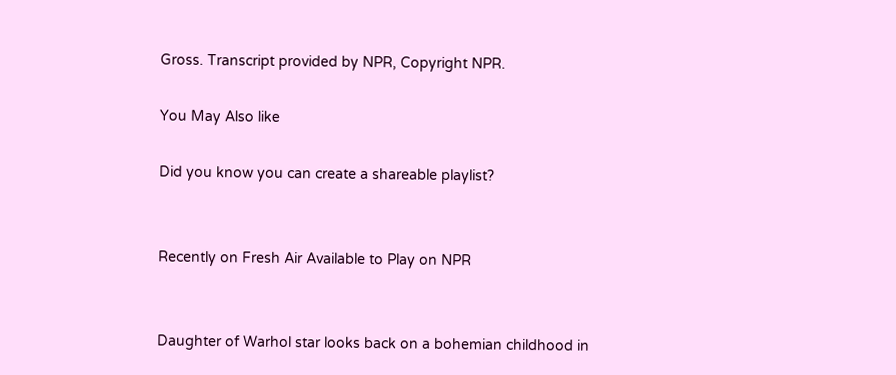Gross. Transcript provided by NPR, Copyright NPR.

You May Also like

Did you know you can create a shareable playlist?


Recently on Fresh Air Available to Play on NPR


Daughter of Warhol star looks back on a bohemian childhood in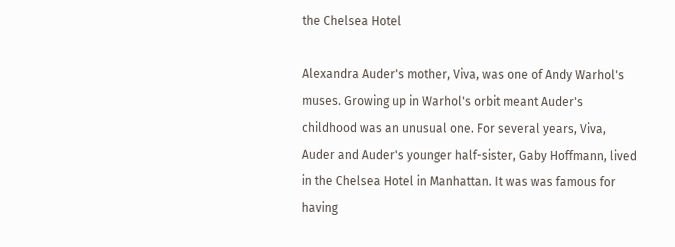the Chelsea Hotel

Alexandra Auder's mother, Viva, was one of Andy Warhol's muses. Growing up in Warhol's orbit meant Auder's childhood was an unusual one. For several years, Viva, Auder and Auder's younger half-sister, Gaby Hoffmann, lived in the Chelsea Hotel in Manhattan. It was was famous for having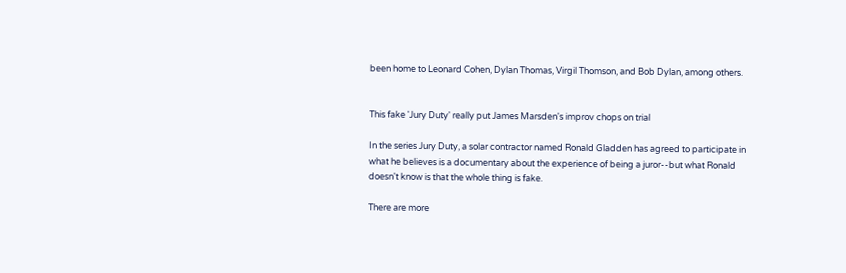been home to Leonard Cohen, Dylan Thomas, Virgil Thomson, and Bob Dylan, among others.


This fake 'Jury Duty' really put James Marsden's improv chops on trial

In the series Jury Duty, a solar contractor named Ronald Gladden has agreed to participate in what he believes is a documentary about the experience of being a juror--but what Ronald doesn't know is that the whole thing is fake.

There are more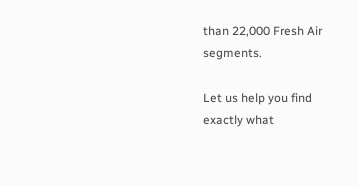than 22,000 Fresh Air segments.

Let us help you find exactly what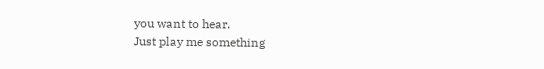you want to hear.
Just play me something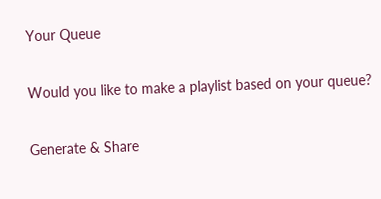Your Queue

Would you like to make a playlist based on your queue?

Generate & Share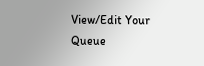View/Edit Your Queue